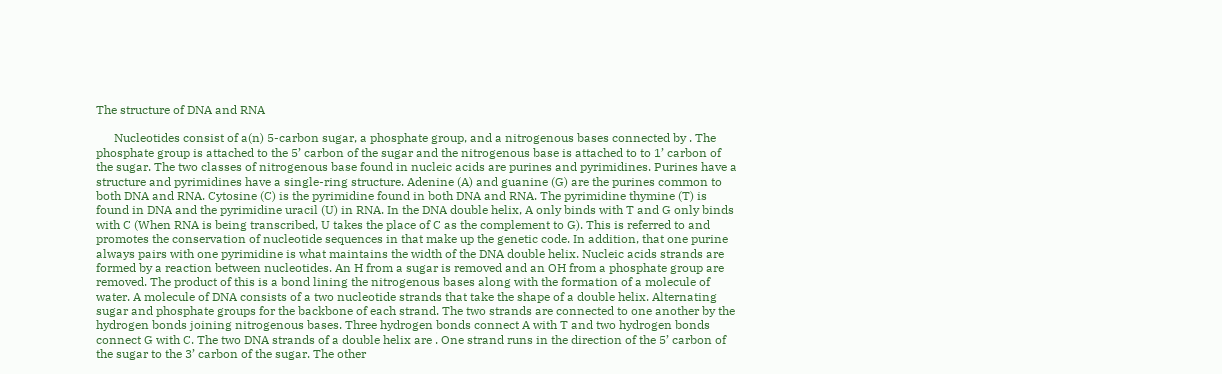The structure of DNA and RNA

      Nucleotides consist of a(n) 5-carbon sugar, a phosphate group, and a nitrogenous bases connected by . The phosphate group is attached to the 5’ carbon of the sugar and the nitrogenous base is attached to to 1’ carbon of the sugar. The two classes of nitrogenous base found in nucleic acids are purines and pyrimidines. Purines have a structure and pyrimidines have a single-ring structure. Adenine (A) and guanine (G) are the purines common to both DNA and RNA. Cytosine (C) is the pyrimidine found in both DNA and RNA. The pyrimidine thymine (T) is found in DNA and the pyrimidine uracil (U) in RNA. In the DNA double helix, A only binds with T and G only binds with C (When RNA is being transcribed, U takes the place of C as the complement to G). This is referred to and promotes the conservation of nucleotide sequences in that make up the genetic code. In addition, that one purine always pairs with one pyrimidine is what maintains the width of the DNA double helix. Nucleic acids strands are formed by a reaction between nucleotides. An H from a sugar is removed and an OH from a phosphate group are removed. The product of this is a bond lining the nitrogenous bases along with the formation of a molecule of water. A molecule of DNA consists of a two nucleotide strands that take the shape of a double helix. Alternating sugar and phosphate groups for the backbone of each strand. The two strands are connected to one another by the hydrogen bonds joining nitrogenous bases. Three hydrogen bonds connect A with T and two hydrogen bonds connect G with C. The two DNA strands of a double helix are . One strand runs in the direction of the 5’ carbon of the sugar to the 3’ carbon of the sugar. The other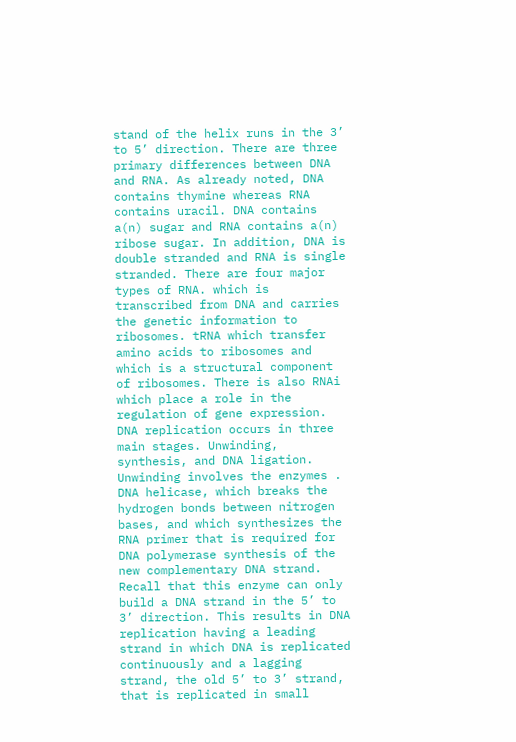stand of the helix runs in the 3’ to 5’ direction. There are three primary differences between DNA and RNA. As already noted, DNA contains thymine whereas RNA contains uracil. DNA contains a(n) sugar and RNA contains a(n) ribose sugar. In addition, DNA is double stranded and RNA is single stranded. There are four major types of RNA. which is transcribed from DNA and carries the genetic information to ribosomes. tRNA which transfer amino acids to ribosomes and which is a structural component of ribosomes. There is also RNAi which place a role in the regulation of gene expression. DNA replication occurs in three main stages. Unwinding, synthesis, and DNA ligation. Unwinding involves the enzymes . DNA helicase, which breaks the hydrogen bonds between nitrogen bases, and which synthesizes the RNA primer that is required for DNA polymerase synthesis of the new complementary DNA strand. Recall that this enzyme can only build a DNA strand in the 5’ to 3’ direction. This results in DNA replication having a leading strand in which DNA is replicated continuously and a lagging strand, the old 5’ to 3’ strand, that is replicated in small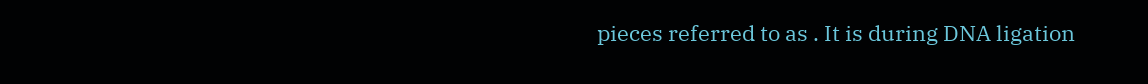pieces referred to as . It is during DNA ligation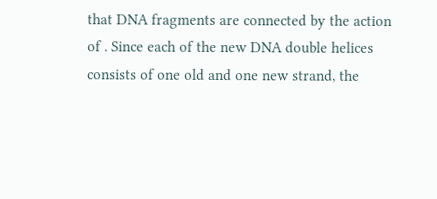that DNA fragments are connected by the action of . Since each of the new DNA double helices consists of one old and one new strand, the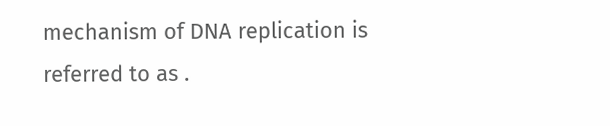mechanism of DNA replication is referred to as .